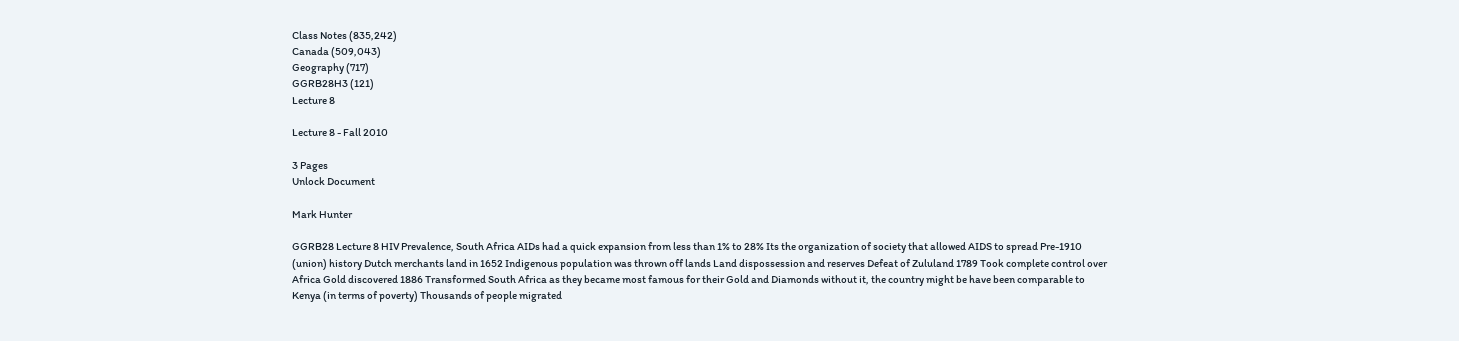Class Notes (835,242)
Canada (509,043)
Geography (717)
GGRB28H3 (121)
Lecture 8

Lecture 8 - Fall 2010

3 Pages
Unlock Document

Mark Hunter

GGRB28 Lecture 8 HIV Prevalence, South Africa AIDs had a quick expansion from less than 1% to 28% Its the organization of society that allowed AIDS to spread Pre-1910 (union) history Dutch merchants land in 1652 Indigenous population was thrown off lands Land dispossession and reserves Defeat of Zululand 1789 Took complete control over Africa Gold discovered 1886 Transformed South Africa as they became most famous for their Gold and Diamonds without it, the country might be have been comparable to Kenya (in terms of poverty) Thousands of people migrated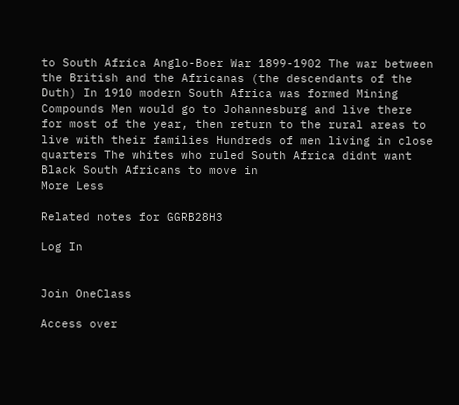to South Africa Anglo-Boer War 1899-1902 The war between the British and the Africanas (the descendants of the Duth) In 1910 modern South Africa was formed Mining Compounds Men would go to Johannesburg and live there for most of the year, then return to the rural areas to live with their families Hundreds of men living in close quarters The whites who ruled South Africa didnt want Black South Africans to move in
More Less

Related notes for GGRB28H3

Log In


Join OneClass

Access over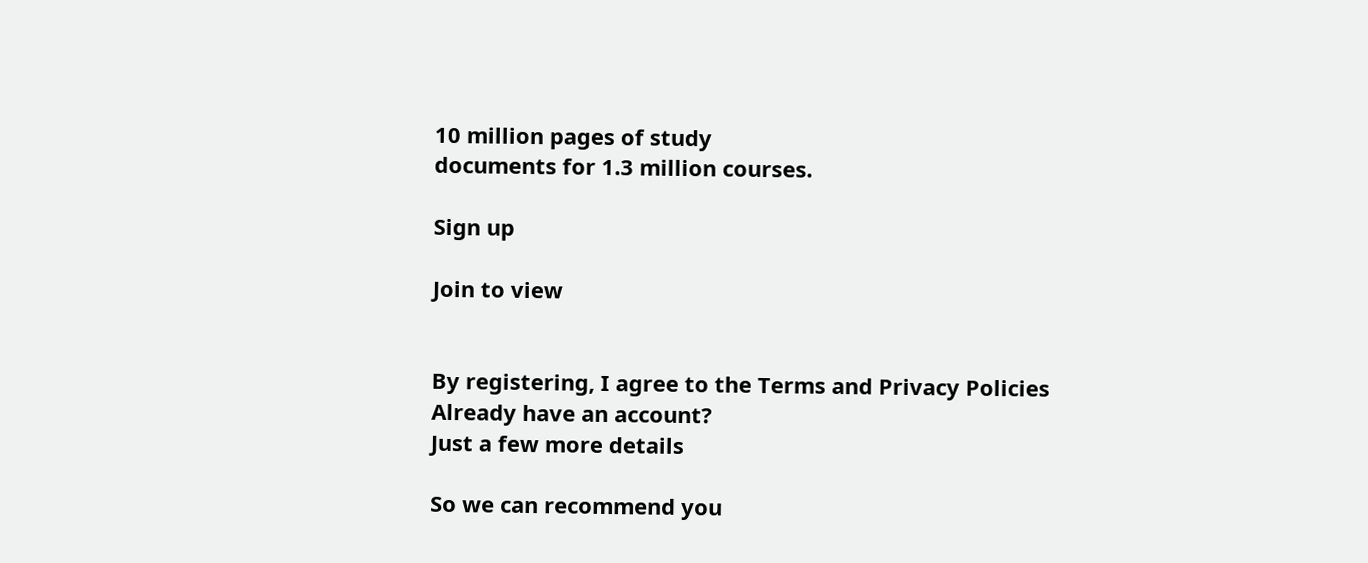10 million pages of study
documents for 1.3 million courses.

Sign up

Join to view


By registering, I agree to the Terms and Privacy Policies
Already have an account?
Just a few more details

So we can recommend you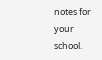notes for your school.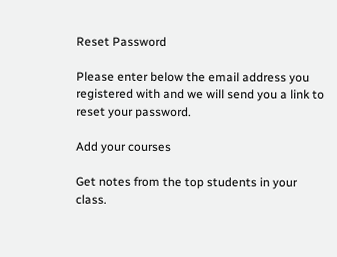Reset Password

Please enter below the email address you registered with and we will send you a link to reset your password.

Add your courses

Get notes from the top students in your class.